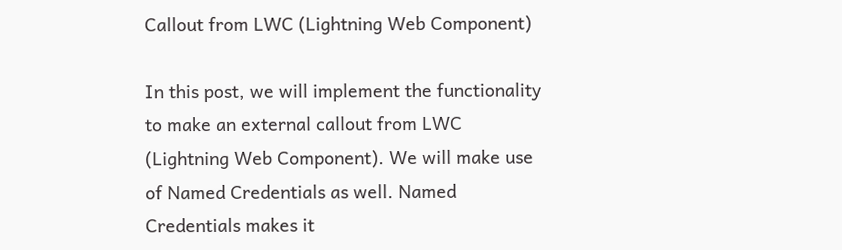Callout from LWC (Lightning Web Component)

In this post, we will implement the functionality to make an external callout from LWC (Lightning Web Component). We will make use of Named Credentials as well. Named Credentials makes it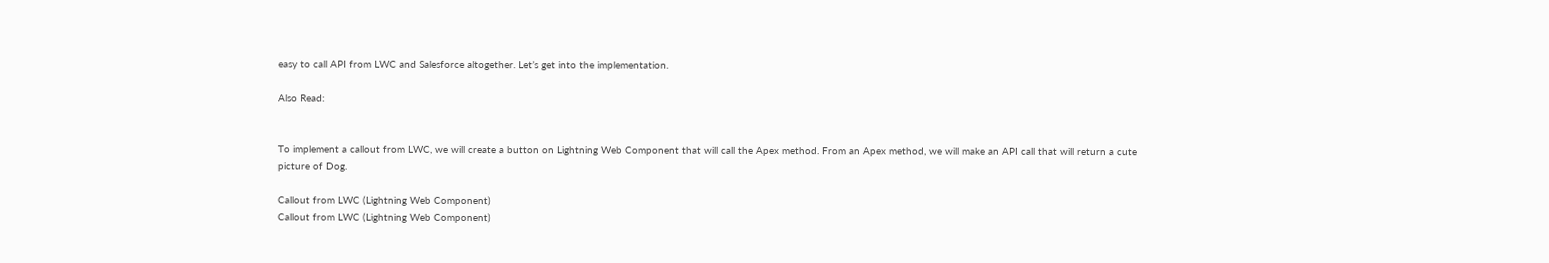easy to call API from LWC and Salesforce altogether. Let’s get into the implementation.

Also Read:


To implement a callout from LWC, we will create a button on Lightning Web Component that will call the Apex method. From an Apex method, we will make an API call that will return a cute picture of Dog.

Callout from LWC (Lightning Web Component)
Callout from LWC (Lightning Web Component)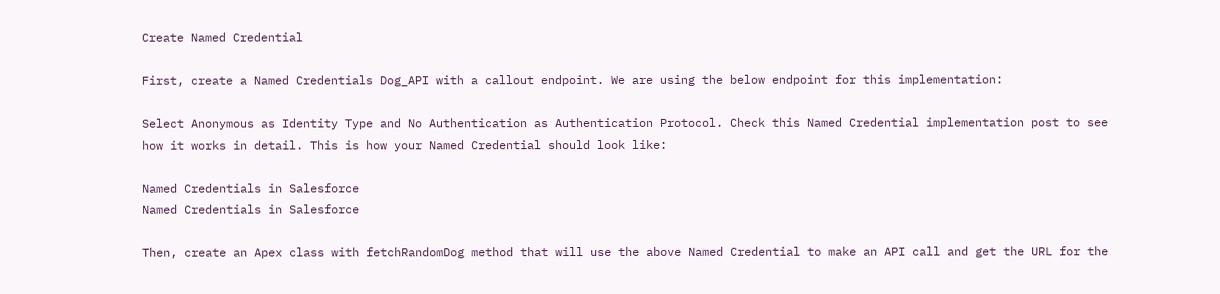Create Named Credential

First, create a Named Credentials Dog_API with a callout endpoint. We are using the below endpoint for this implementation:

Select Anonymous as Identity Type and No Authentication as Authentication Protocol. Check this Named Credential implementation post to see how it works in detail. This is how your Named Credential should look like:

Named Credentials in Salesforce
Named Credentials in Salesforce

Then, create an Apex class with fetchRandomDog method that will use the above Named Credential to make an API call and get the URL for the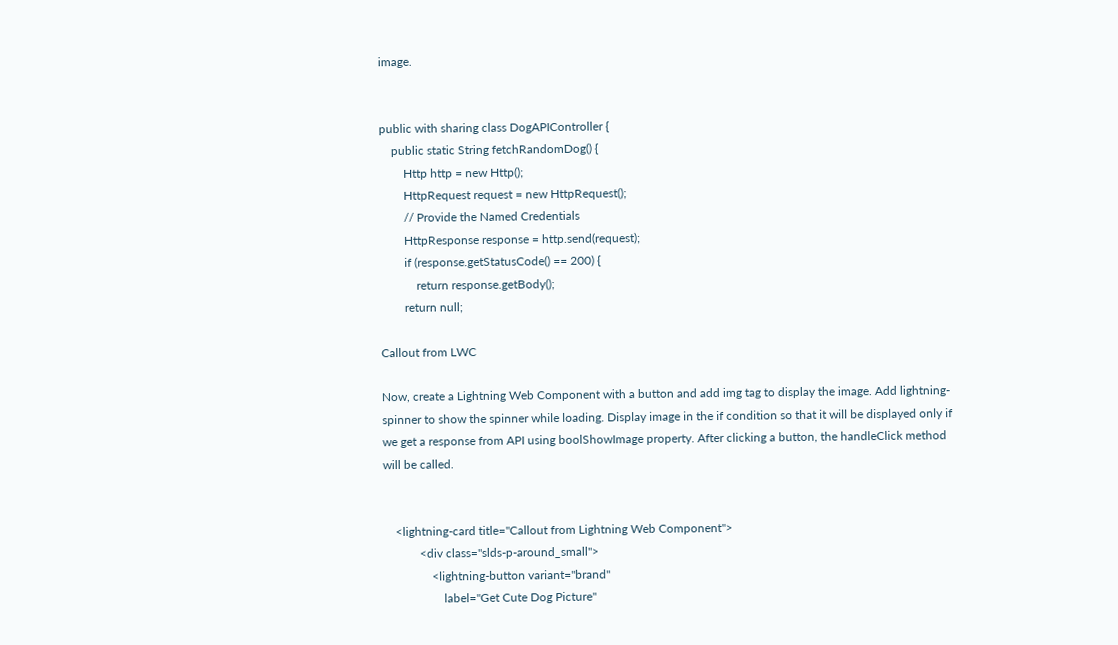image.


public with sharing class DogAPIController {
    public static String fetchRandomDog() {
        Http http = new Http();
        HttpRequest request = new HttpRequest();
        // Provide the Named Credentials
        HttpResponse response = http.send(request);
        if (response.getStatusCode() == 200) {
            return response.getBody();
        return null;

Callout from LWC

Now, create a Lightning Web Component with a button and add img tag to display the image. Add lightning-spinner to show the spinner while loading. Display image in the if condition so that it will be displayed only if we get a response from API using boolShowImage property. After clicking a button, the handleClick method will be called.


    <lightning-card title="Callout from Lightning Web Component">
            <div class="slds-p-around_small">
                <lightning-button variant="brand"
                    label="Get Cute Dog Picture"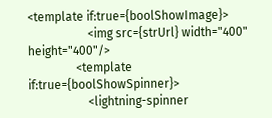<template if:true={boolShowImage}>
                    <img src={strUrl} width="400" height="400"/>
                <template if:true={boolShowSpinner}>
                    <lightning-spinner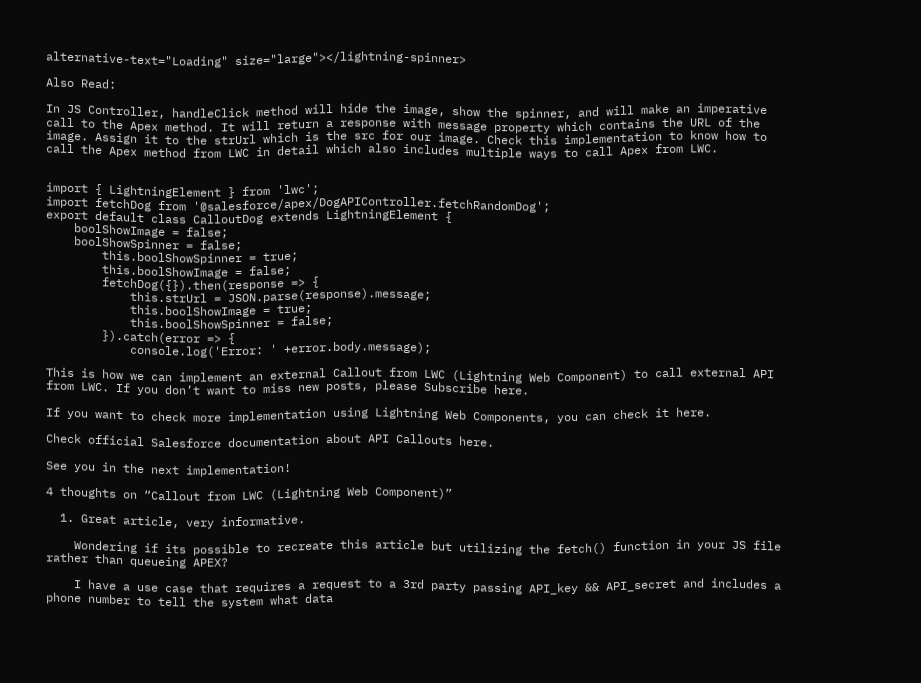alternative-text="Loading" size="large"></lightning-spinner>

Also Read:

In JS Controller, handleClick method will hide the image, show the spinner, and will make an imperative call to the Apex method. It will return a response with message property which contains the URL of the image. Assign it to the strUrl which is the src for our image. Check this implementation to know how to call the Apex method from LWC in detail which also includes multiple ways to call Apex from LWC.


import { LightningElement } from 'lwc';
import fetchDog from '@salesforce/apex/DogAPIController.fetchRandomDog';
export default class CalloutDog extends LightningElement {
    boolShowImage = false;
    boolShowSpinner = false;
        this.boolShowSpinner = true;
        this.boolShowImage = false;
        fetchDog({}).then(response => {
            this.strUrl = JSON.parse(response).message;
            this.boolShowImage = true;
            this.boolShowSpinner = false;
        }).catch(error => {
            console.log('Error: ' +error.body.message);

This is how we can implement an external Callout from LWC (Lightning Web Component) to call external API from LWC. If you don’t want to miss new posts, please Subscribe here.

If you want to check more implementation using Lightning Web Components, you can check it here.

Check official Salesforce documentation about API Callouts here.

See you in the next implementation!

4 thoughts on “Callout from LWC (Lightning Web Component)”

  1. Great article, very informative.

    Wondering if its possible to recreate this article but utilizing the fetch() function in your JS file rather than queueing APEX?

    I have a use case that requires a request to a 3rd party passing API_key && API_secret and includes a phone number to tell the system what data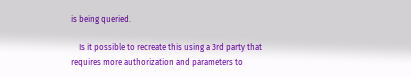is being queried.

    Is it possible to recreate this using a 3rd party that requires more authorization and parameters to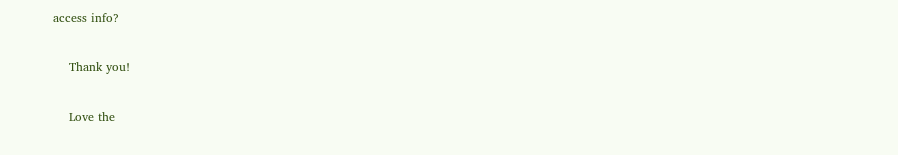access info?

    Thank you!

    Love the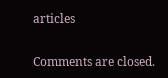articles

Comments are closed.